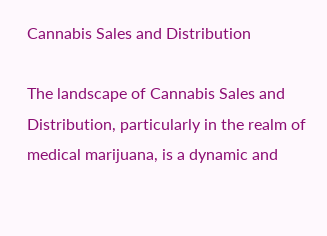Cannabis Sales and Distribution

The landscape of Cannabis Sales and Distribution, particularly in the realm of medical marijuana, is a dynamic and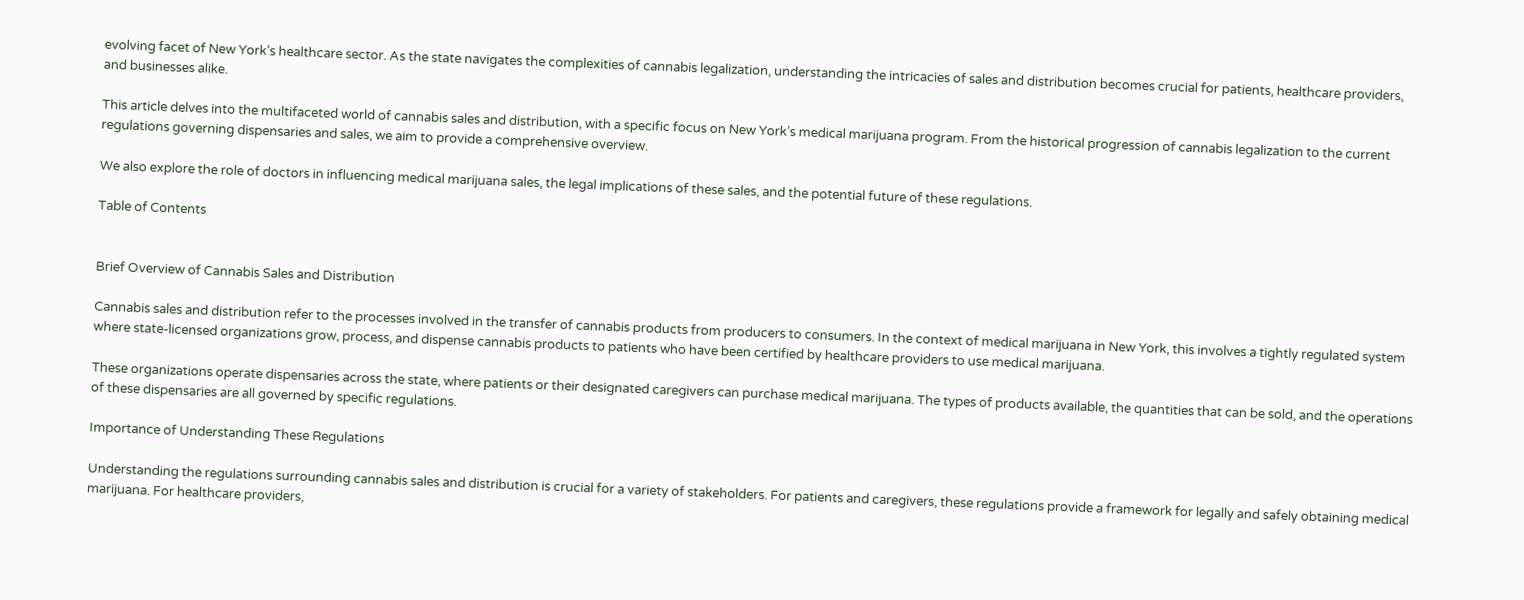evolving facet of New York’s healthcare sector. As the state navigates the complexities of cannabis legalization, understanding the intricacies of sales and distribution becomes crucial for patients, healthcare providers, and businesses alike.

This article delves into the multifaceted world of cannabis sales and distribution, with a specific focus on New York’s medical marijuana program. From the historical progression of cannabis legalization to the current regulations governing dispensaries and sales, we aim to provide a comprehensive overview.

We also explore the role of doctors in influencing medical marijuana sales, the legal implications of these sales, and the potential future of these regulations.

Table of Contents


Brief Overview of Cannabis Sales and Distribution

Cannabis sales and distribution refer to the processes involved in the transfer of cannabis products from producers to consumers. In the context of medical marijuana in New York, this involves a tightly regulated system where state-licensed organizations grow, process, and dispense cannabis products to patients who have been certified by healthcare providers to use medical marijuana.

These organizations operate dispensaries across the state, where patients or their designated caregivers can purchase medical marijuana. The types of products available, the quantities that can be sold, and the operations of these dispensaries are all governed by specific regulations.

Importance of Understanding These Regulations

Understanding the regulations surrounding cannabis sales and distribution is crucial for a variety of stakeholders. For patients and caregivers, these regulations provide a framework for legally and safely obtaining medical marijuana. For healthcare providers,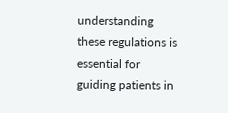understanding these regulations is essential for guiding patients in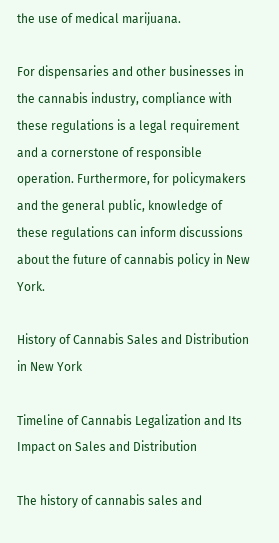the use of medical marijuana.

For dispensaries and other businesses in the cannabis industry, compliance with these regulations is a legal requirement and a cornerstone of responsible operation. Furthermore, for policymakers and the general public, knowledge of these regulations can inform discussions about the future of cannabis policy in New York.

History of Cannabis Sales and Distribution in New York

Timeline of Cannabis Legalization and Its Impact on Sales and Distribution

The history of cannabis sales and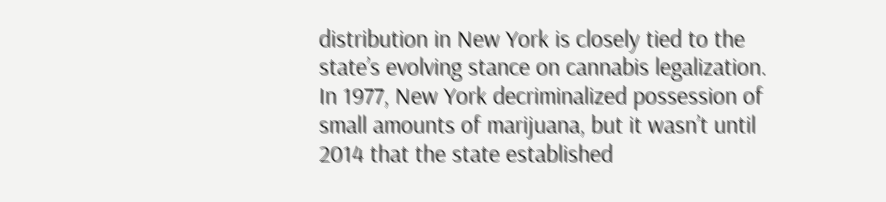distribution in New York is closely tied to the state’s evolving stance on cannabis legalization. In 1977, New York decriminalized possession of small amounts of marijuana, but it wasn’t until 2014 that the state established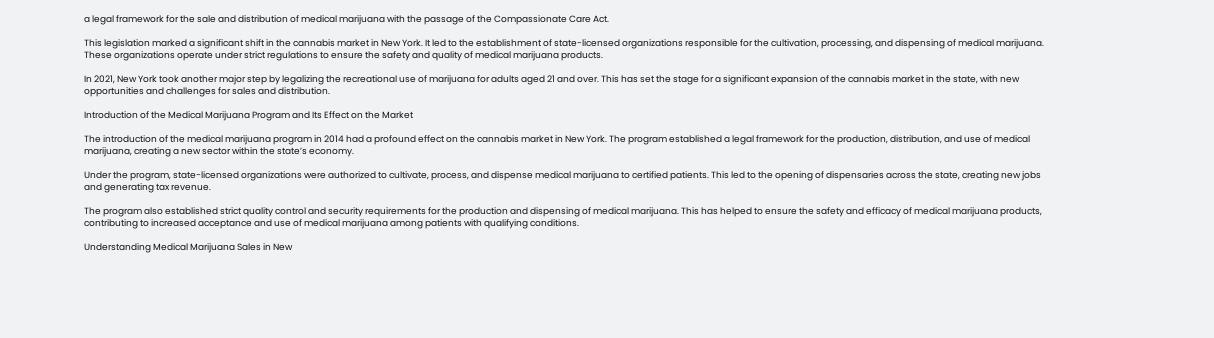a legal framework for the sale and distribution of medical marijuana with the passage of the Compassionate Care Act.

This legislation marked a significant shift in the cannabis market in New York. It led to the establishment of state-licensed organizations responsible for the cultivation, processing, and dispensing of medical marijuana. These organizations operate under strict regulations to ensure the safety and quality of medical marijuana products.

In 2021, New York took another major step by legalizing the recreational use of marijuana for adults aged 21 and over. This has set the stage for a significant expansion of the cannabis market in the state, with new opportunities and challenges for sales and distribution.

Introduction of the Medical Marijuana Program and Its Effect on the Market

The introduction of the medical marijuana program in 2014 had a profound effect on the cannabis market in New York. The program established a legal framework for the production, distribution, and use of medical marijuana, creating a new sector within the state’s economy.

Under the program, state-licensed organizations were authorized to cultivate, process, and dispense medical marijuana to certified patients. This led to the opening of dispensaries across the state, creating new jobs and generating tax revenue.

The program also established strict quality control and security requirements for the production and dispensing of medical marijuana. This has helped to ensure the safety and efficacy of medical marijuana products, contributing to increased acceptance and use of medical marijuana among patients with qualifying conditions.

Understanding Medical Marijuana Sales in New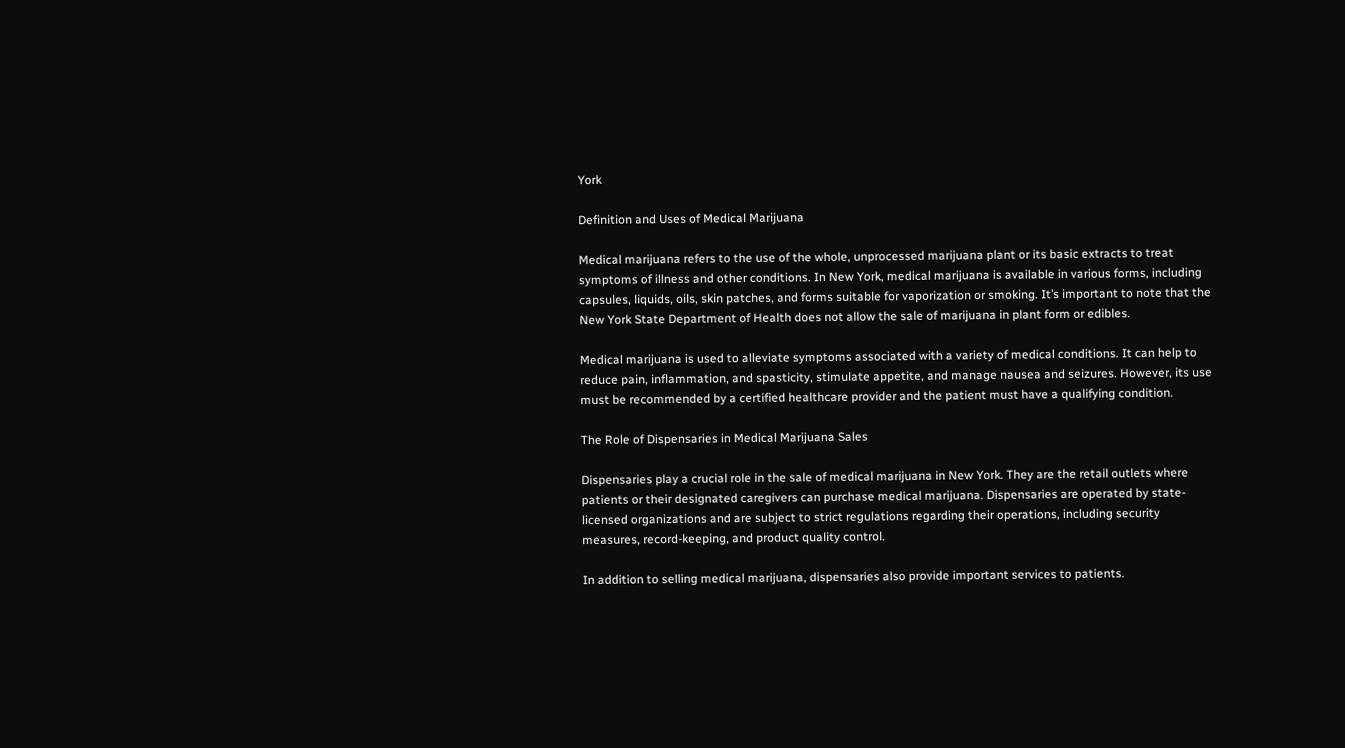York

Definition and Uses of Medical Marijuana

Medical marijuana refers to the use of the whole, unprocessed marijuana plant or its basic extracts to treat symptoms of illness and other conditions. In New York, medical marijuana is available in various forms, including capsules, liquids, oils, skin patches, and forms suitable for vaporization or smoking. It’s important to note that the New York State Department of Health does not allow the sale of marijuana in plant form or edibles.

Medical marijuana is used to alleviate symptoms associated with a variety of medical conditions. It can help to reduce pain, inflammation, and spasticity, stimulate appetite, and manage nausea and seizures. However, its use must be recommended by a certified healthcare provider and the patient must have a qualifying condition.

The Role of Dispensaries in Medical Marijuana Sales

Dispensaries play a crucial role in the sale of medical marijuana in New York. They are the retail outlets where patients or their designated caregivers can purchase medical marijuana. Dispensaries are operated by state-licensed organizations and are subject to strict regulations regarding their operations, including security measures, record-keeping, and product quality control.

In addition to selling medical marijuana, dispensaries also provide important services to patients.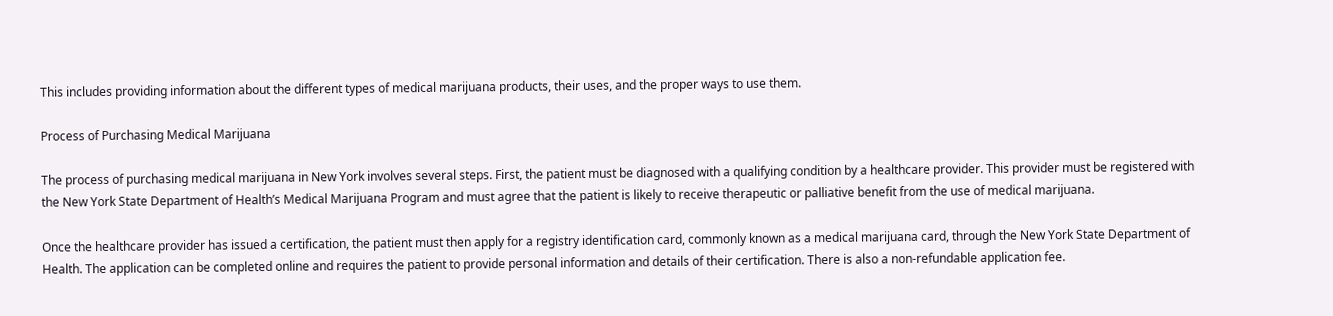This includes providing information about the different types of medical marijuana products, their uses, and the proper ways to use them.

Process of Purchasing Medical Marijuana

The process of purchasing medical marijuana in New York involves several steps. First, the patient must be diagnosed with a qualifying condition by a healthcare provider. This provider must be registered with the New York State Department of Health’s Medical Marijuana Program and must agree that the patient is likely to receive therapeutic or palliative benefit from the use of medical marijuana.

Once the healthcare provider has issued a certification, the patient must then apply for a registry identification card, commonly known as a medical marijuana card, through the New York State Department of Health. The application can be completed online and requires the patient to provide personal information and details of their certification. There is also a non-refundable application fee.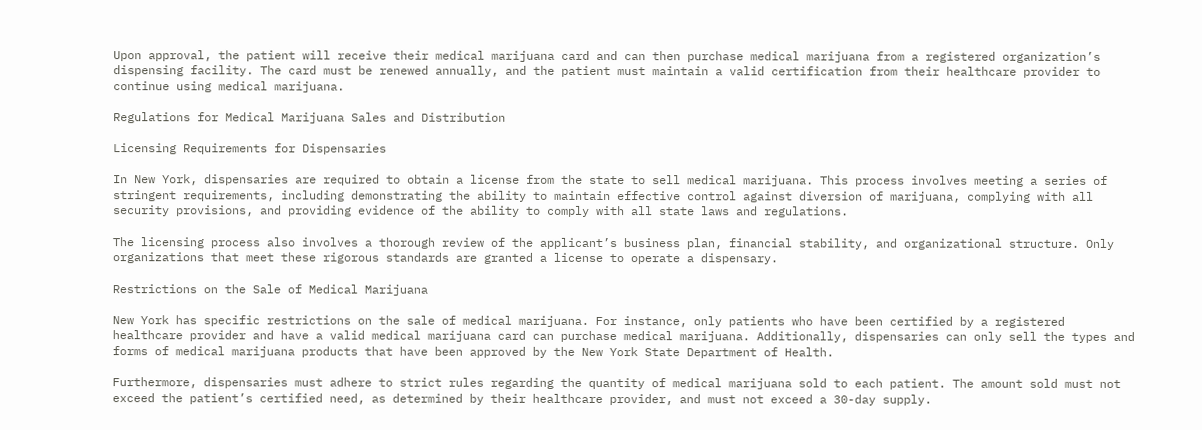Upon approval, the patient will receive their medical marijuana card and can then purchase medical marijuana from a registered organization’s dispensing facility. The card must be renewed annually, and the patient must maintain a valid certification from their healthcare provider to continue using medical marijuana.

Regulations for Medical Marijuana Sales and Distribution

Licensing Requirements for Dispensaries

In New York, dispensaries are required to obtain a license from the state to sell medical marijuana. This process involves meeting a series of stringent requirements, including demonstrating the ability to maintain effective control against diversion of marijuana, complying with all security provisions, and providing evidence of the ability to comply with all state laws and regulations.

The licensing process also involves a thorough review of the applicant’s business plan, financial stability, and organizational structure. Only organizations that meet these rigorous standards are granted a license to operate a dispensary.

Restrictions on the Sale of Medical Marijuana

New York has specific restrictions on the sale of medical marijuana. For instance, only patients who have been certified by a registered healthcare provider and have a valid medical marijuana card can purchase medical marijuana. Additionally, dispensaries can only sell the types and forms of medical marijuana products that have been approved by the New York State Department of Health.

Furthermore, dispensaries must adhere to strict rules regarding the quantity of medical marijuana sold to each patient. The amount sold must not exceed the patient’s certified need, as determined by their healthcare provider, and must not exceed a 30-day supply.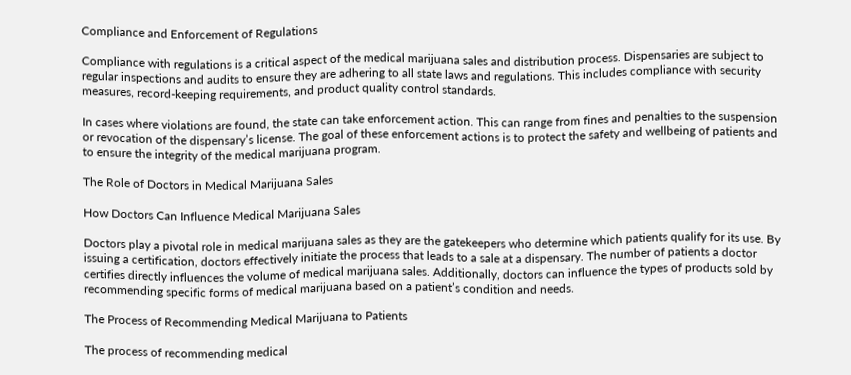Compliance and Enforcement of Regulations

Compliance with regulations is a critical aspect of the medical marijuana sales and distribution process. Dispensaries are subject to regular inspections and audits to ensure they are adhering to all state laws and regulations. This includes compliance with security measures, record-keeping requirements, and product quality control standards.

In cases where violations are found, the state can take enforcement action. This can range from fines and penalties to the suspension or revocation of the dispensary’s license. The goal of these enforcement actions is to protect the safety and wellbeing of patients and to ensure the integrity of the medical marijuana program.

The Role of Doctors in Medical Marijuana Sales

How Doctors Can Influence Medical Marijuana Sales

Doctors play a pivotal role in medical marijuana sales as they are the gatekeepers who determine which patients qualify for its use. By issuing a certification, doctors effectively initiate the process that leads to a sale at a dispensary. The number of patients a doctor certifies directly influences the volume of medical marijuana sales. Additionally, doctors can influence the types of products sold by recommending specific forms of medical marijuana based on a patient’s condition and needs.

The Process of Recommending Medical Marijuana to Patients

The process of recommending medical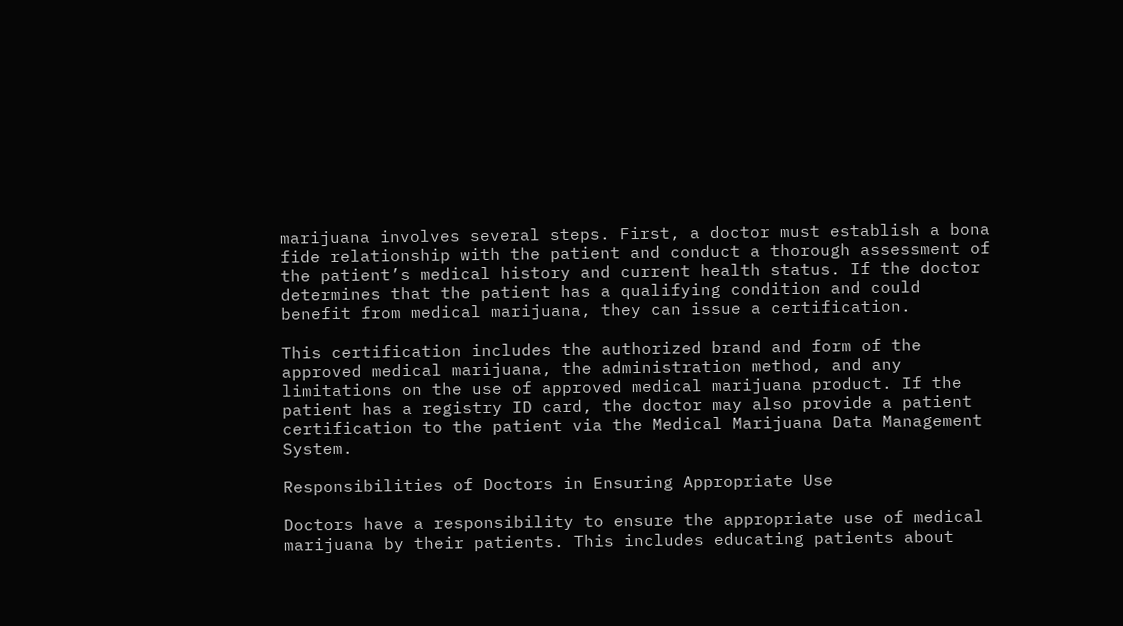marijuana involves several steps. First, a doctor must establish a bona fide relationship with the patient and conduct a thorough assessment of the patient’s medical history and current health status. If the doctor determines that the patient has a qualifying condition and could benefit from medical marijuana, they can issue a certification.

This certification includes the authorized brand and form of the approved medical marijuana, the administration method, and any limitations on the use of approved medical marijuana product. If the patient has a registry ID card, the doctor may also provide a patient certification to the patient via the Medical Marijuana Data Management System.

Responsibilities of Doctors in Ensuring Appropriate Use

Doctors have a responsibility to ensure the appropriate use of medical marijuana by their patients. This includes educating patients about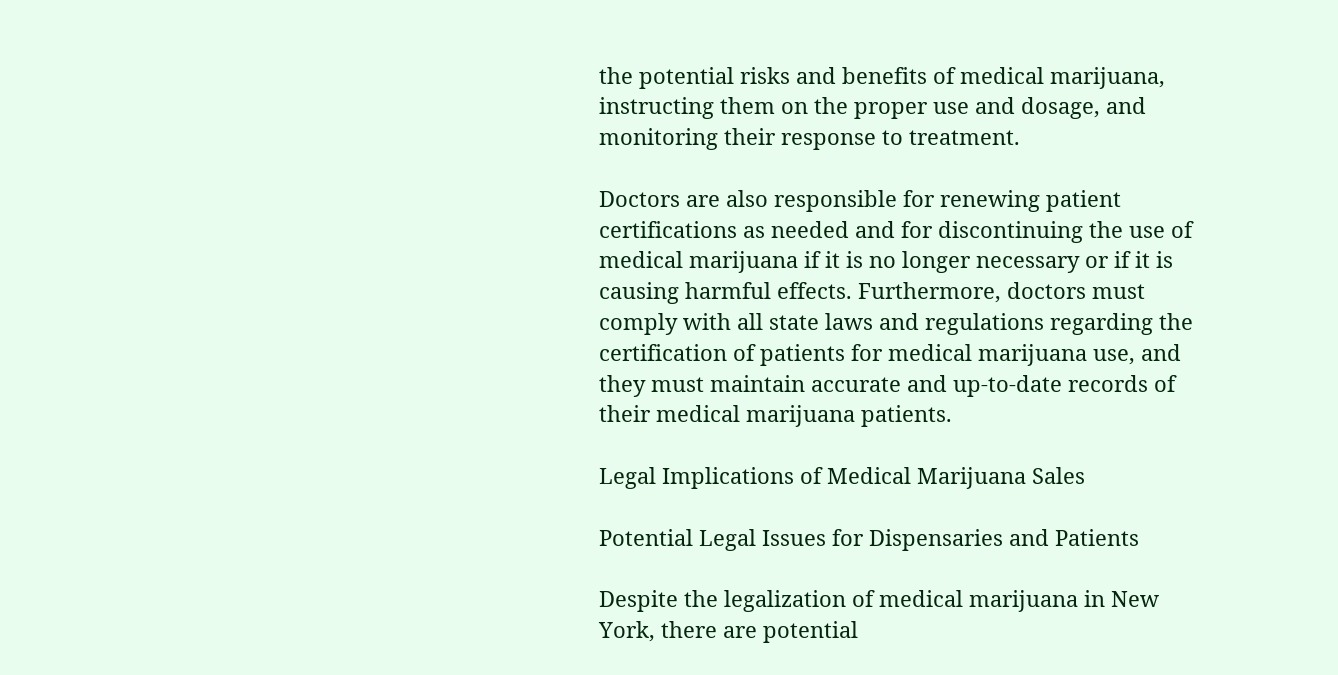the potential risks and benefits of medical marijuana, instructing them on the proper use and dosage, and monitoring their response to treatment.

Doctors are also responsible for renewing patient certifications as needed and for discontinuing the use of medical marijuana if it is no longer necessary or if it is causing harmful effects. Furthermore, doctors must comply with all state laws and regulations regarding the certification of patients for medical marijuana use, and they must maintain accurate and up-to-date records of their medical marijuana patients.

Legal Implications of Medical Marijuana Sales

Potential Legal Issues for Dispensaries and Patients

Despite the legalization of medical marijuana in New York, there are potential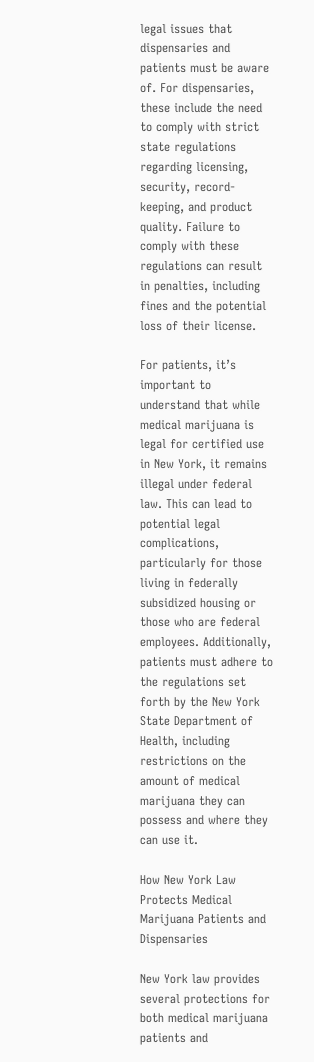legal issues that dispensaries and patients must be aware of. For dispensaries, these include the need to comply with strict state regulations regarding licensing, security, record-keeping, and product quality. Failure to comply with these regulations can result in penalties, including fines and the potential loss of their license.

For patients, it’s important to understand that while medical marijuana is legal for certified use in New York, it remains illegal under federal law. This can lead to potential legal complications, particularly for those living in federally subsidized housing or those who are federal employees. Additionally, patients must adhere to the regulations set forth by the New York State Department of Health, including restrictions on the amount of medical marijuana they can possess and where they can use it.

How New York Law Protects Medical Marijuana Patients and Dispensaries

New York law provides several protections for both medical marijuana patients and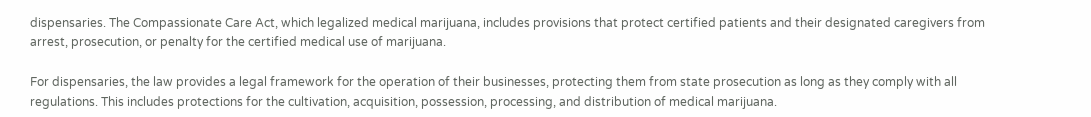dispensaries. The Compassionate Care Act, which legalized medical marijuana, includes provisions that protect certified patients and their designated caregivers from arrest, prosecution, or penalty for the certified medical use of marijuana.

For dispensaries, the law provides a legal framework for the operation of their businesses, protecting them from state prosecution as long as they comply with all regulations. This includes protections for the cultivation, acquisition, possession, processing, and distribution of medical marijuana.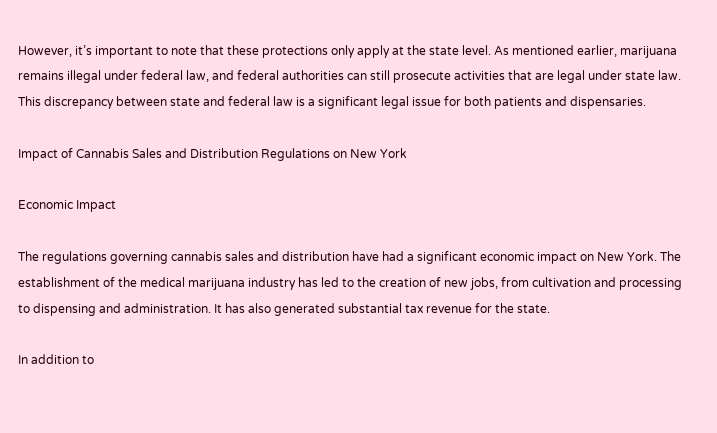However, it’s important to note that these protections only apply at the state level. As mentioned earlier, marijuana remains illegal under federal law, and federal authorities can still prosecute activities that are legal under state law. This discrepancy between state and federal law is a significant legal issue for both patients and dispensaries.

Impact of Cannabis Sales and Distribution Regulations on New York

Economic Impact

The regulations governing cannabis sales and distribution have had a significant economic impact on New York. The establishment of the medical marijuana industry has led to the creation of new jobs, from cultivation and processing to dispensing and administration. It has also generated substantial tax revenue for the state.

In addition to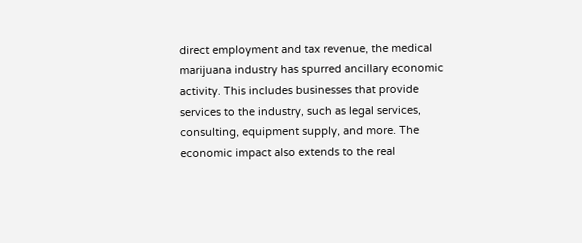direct employment and tax revenue, the medical marijuana industry has spurred ancillary economic activity. This includes businesses that provide services to the industry, such as legal services, consulting, equipment supply, and more. The economic impact also extends to the real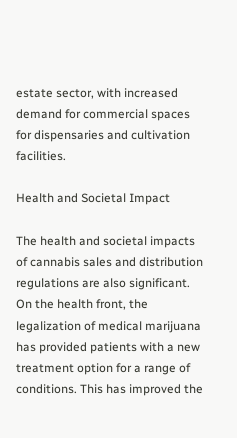estate sector, with increased demand for commercial spaces for dispensaries and cultivation facilities.

Health and Societal Impact

The health and societal impacts of cannabis sales and distribution regulations are also significant. On the health front, the legalization of medical marijuana has provided patients with a new treatment option for a range of conditions. This has improved the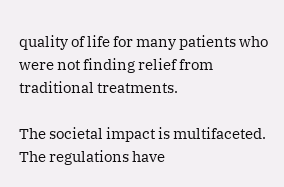quality of life for many patients who were not finding relief from traditional treatments.

The societal impact is multifaceted. The regulations have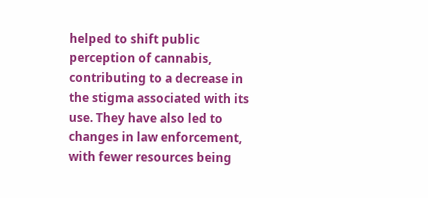helped to shift public perception of cannabis, contributing to a decrease in the stigma associated with its use. They have also led to changes in law enforcement, with fewer resources being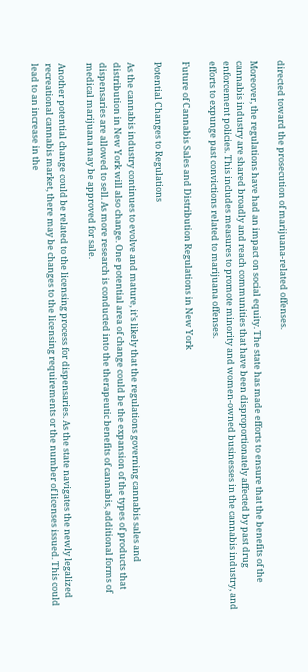directed toward the prosecution of marijuana-related offenses.

Moreover, the regulations have had an impact on social equity. The state has made efforts to ensure that the benefits of the cannabis industry are shared broadly and reach communities that have been disproportionately affected by past drug enforcement policies. This includes measures to promote minority and women-owned businesses in the cannabis industry, and efforts to expunge past convictions related to marijuana offenses.

Future of Cannabis Sales and Distribution Regulations in New York

Potential Changes to Regulations

As the cannabis industry continues to evolve and mature, it’s likely that the regulations governing cannabis sales and distribution in New York will also change. One potential area of change could be the expansion of the types of products that dispensaries are allowed to sell. As more research is conducted into the therapeutic benefits of cannabis, additional forms of medical marijuana may be approved for sale.

Another potential change could be related to the licensing process for dispensaries. As the state navigates the newly legalized recreational cannabis market, there may be changes to the licensing requirements or the number of licenses issued. This could lead to an increase in the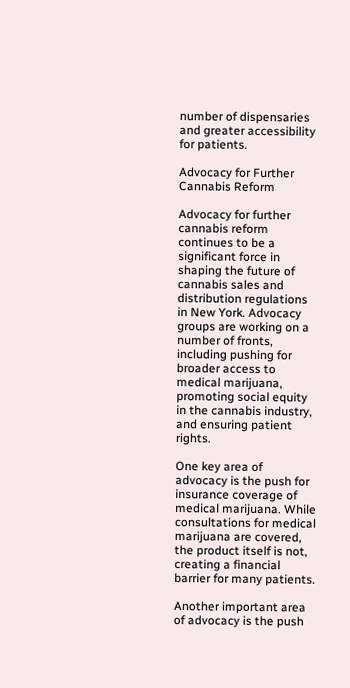number of dispensaries and greater accessibility for patients.

Advocacy for Further Cannabis Reform

Advocacy for further cannabis reform continues to be a significant force in shaping the future of cannabis sales and distribution regulations in New York. Advocacy groups are working on a number of fronts, including pushing for broader access to medical marijuana, promoting social equity in the cannabis industry, and ensuring patient rights.

One key area of advocacy is the push for insurance coverage of medical marijuana. While consultations for medical marijuana are covered, the product itself is not, creating a financial barrier for many patients.

Another important area of advocacy is the push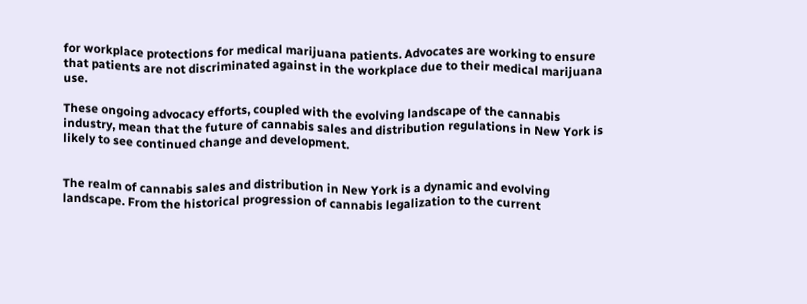for workplace protections for medical marijuana patients. Advocates are working to ensure that patients are not discriminated against in the workplace due to their medical marijuana use.

These ongoing advocacy efforts, coupled with the evolving landscape of the cannabis industry, mean that the future of cannabis sales and distribution regulations in New York is likely to see continued change and development.


The realm of cannabis sales and distribution in New York is a dynamic and evolving landscape. From the historical progression of cannabis legalization to the current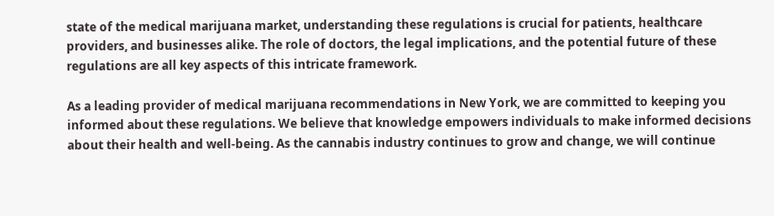state of the medical marijuana market, understanding these regulations is crucial for patients, healthcare providers, and businesses alike. The role of doctors, the legal implications, and the potential future of these regulations are all key aspects of this intricate framework.

As a leading provider of medical marijuana recommendations in New York, we are committed to keeping you informed about these regulations. We believe that knowledge empowers individuals to make informed decisions about their health and well-being. As the cannabis industry continues to grow and change, we will continue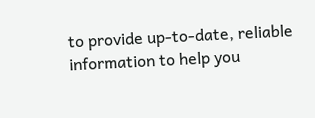to provide up-to-date, reliable information to help you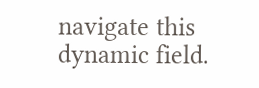navigate this dynamic field.